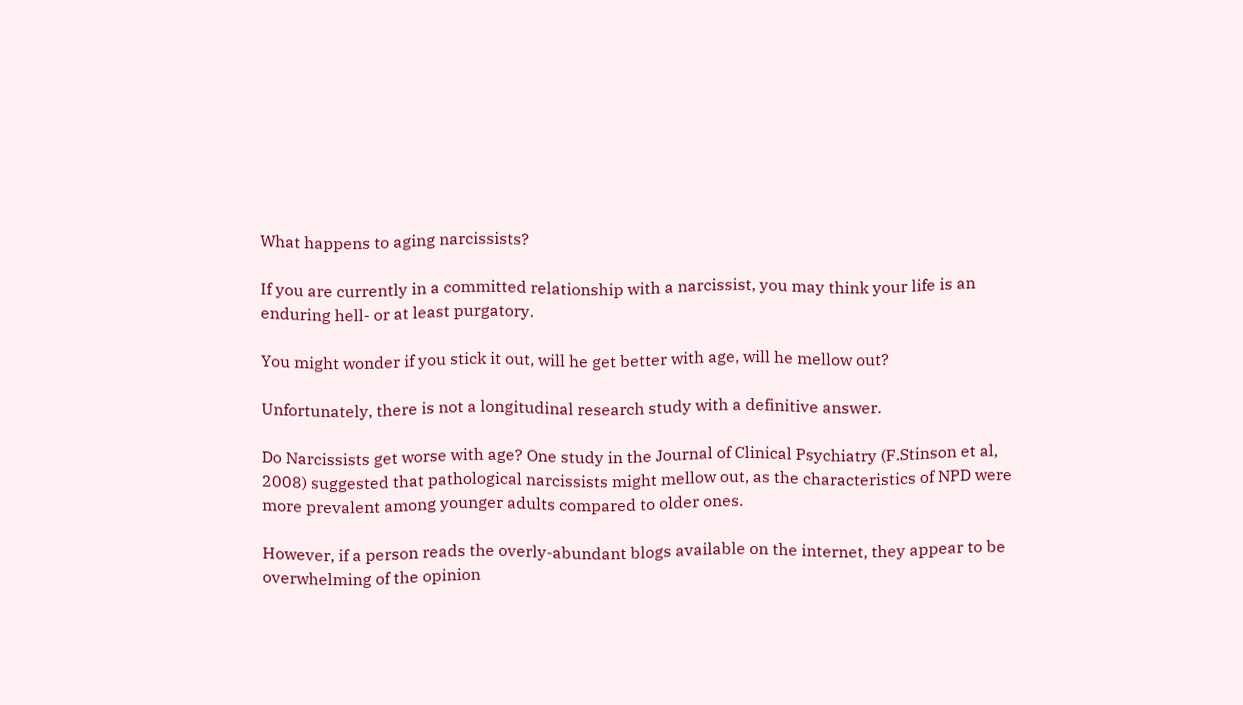What happens to aging narcissists?

If you are currently in a committed relationship with a narcissist, you may think your life is an enduring hell- or at least purgatory.

You might wonder if you stick it out, will he get better with age, will he mellow out?

Unfortunately, there is not a longitudinal research study with a definitive answer.

Do Narcissists get worse with age? One study in the Journal of Clinical Psychiatry (F.Stinson et al, 2008) suggested that pathological narcissists might mellow out, as the characteristics of NPD were more prevalent among younger adults compared to older ones.

However, if a person reads the overly-abundant blogs available on the internet, they appear to be overwhelming of the opinion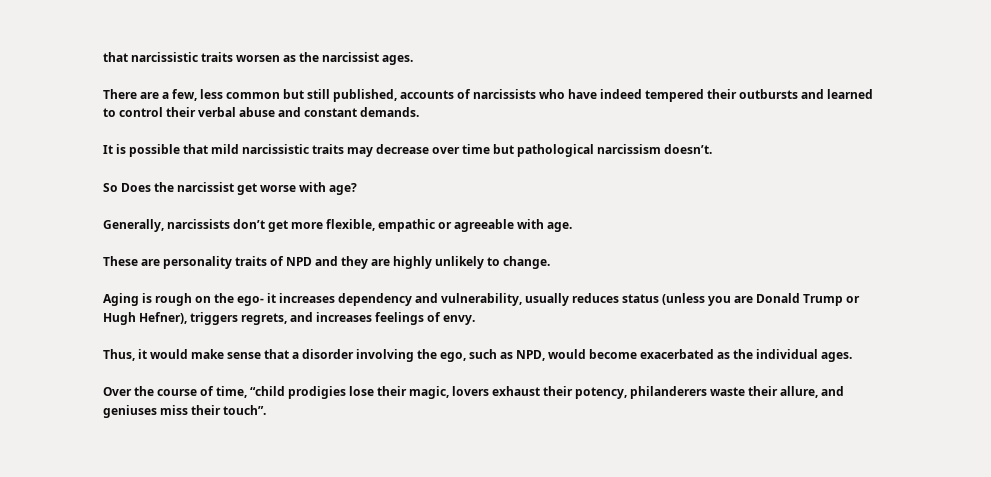that narcissistic traits worsen as the narcissist ages.

There are a few, less common but still published, accounts of narcissists who have indeed tempered their outbursts and learned to control their verbal abuse and constant demands.

It is possible that mild narcissistic traits may decrease over time but pathological narcissism doesn’t.

So Does the narcissist get worse with age?

Generally, narcissists don’t get more flexible, empathic or agreeable with age.

These are personality traits of NPD and they are highly unlikely to change.

Aging is rough on the ego- it increases dependency and vulnerability, usually reduces status (unless you are Donald Trump or Hugh Hefner), triggers regrets, and increases feelings of envy.

Thus, it would make sense that a disorder involving the ego, such as NPD, would become exacerbated as the individual ages.

Over the course of time, “child prodigies lose their magic, lovers exhaust their potency, philanderers waste their allure, and geniuses miss their touch”.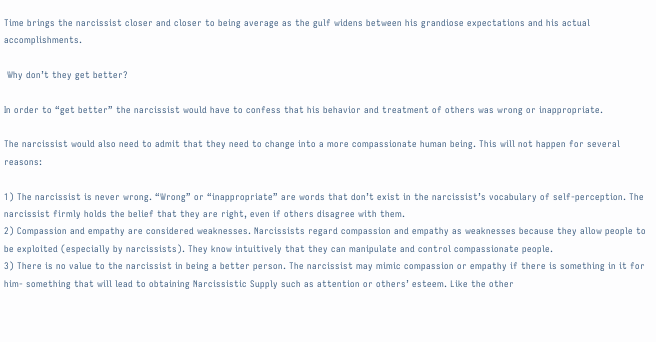Time brings the narcissist closer and closer to being average as the gulf widens between his grandiose expectations and his actual accomplishments.

 Why don’t they get better?

In order to “get better” the narcissist would have to confess that his behavior and treatment of others was wrong or inappropriate.

The narcissist would also need to admit that they need to change into a more compassionate human being. This will not happen for several reasons:

1) The narcissist is never wrong. “Wrong” or “inappropriate” are words that don’t exist in the narcissist’s vocabulary of self-perception. The narcissist firmly holds the belief that they are right, even if others disagree with them.
2) Compassion and empathy are considered weaknesses. Narcissists regard compassion and empathy as weaknesses because they allow people to be exploited (especially by narcissists). They know intuitively that they can manipulate and control compassionate people.
3) There is no value to the narcissist in being a better person. The narcissist may mimic compassion or empathy if there is something in it for him- something that will lead to obtaining Narcissistic Supply such as attention or others’ esteem. Like the other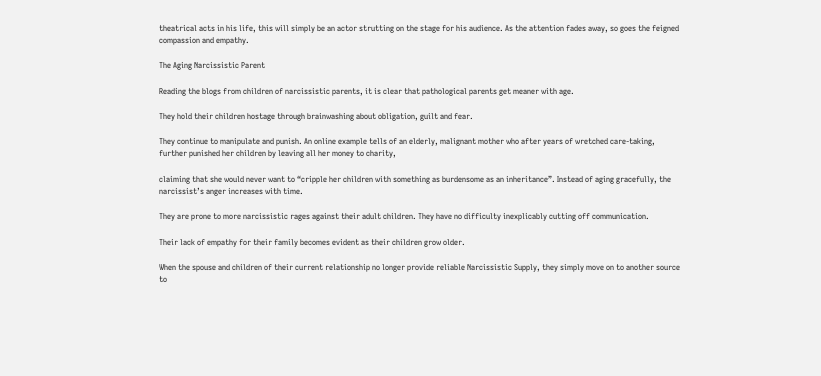theatrical acts in his life, this will simply be an actor strutting on the stage for his audience. As the attention fades away, so goes the feigned compassion and empathy.

The Aging Narcissistic Parent

Reading the blogs from children of narcissistic parents, it is clear that pathological parents get meaner with age.

They hold their children hostage through brainwashing about obligation, guilt and fear.

They continue to manipulate and punish. An online example tells of an elderly, malignant mother who after years of wretched care-taking, further punished her children by leaving all her money to charity,

claiming that she would never want to “cripple her children with something as burdensome as an inheritance”. Instead of aging gracefully, the narcissist’s anger increases with time.

They are prone to more narcissistic rages against their adult children. They have no difficulty inexplicably cutting off communication.

Their lack of empathy for their family becomes evident as their children grow older.

When the spouse and children of their current relationship no longer provide reliable Narcissistic Supply, they simply move on to another source to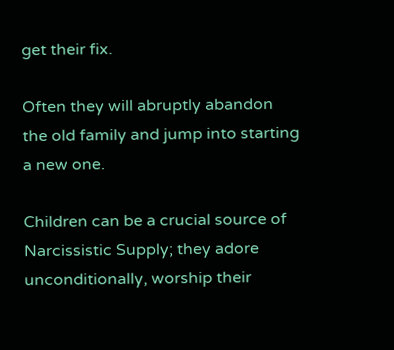get their fix.

Often they will abruptly abandon the old family and jump into starting a new one.

Children can be a crucial source of Narcissistic Supply; they adore unconditionally, worship their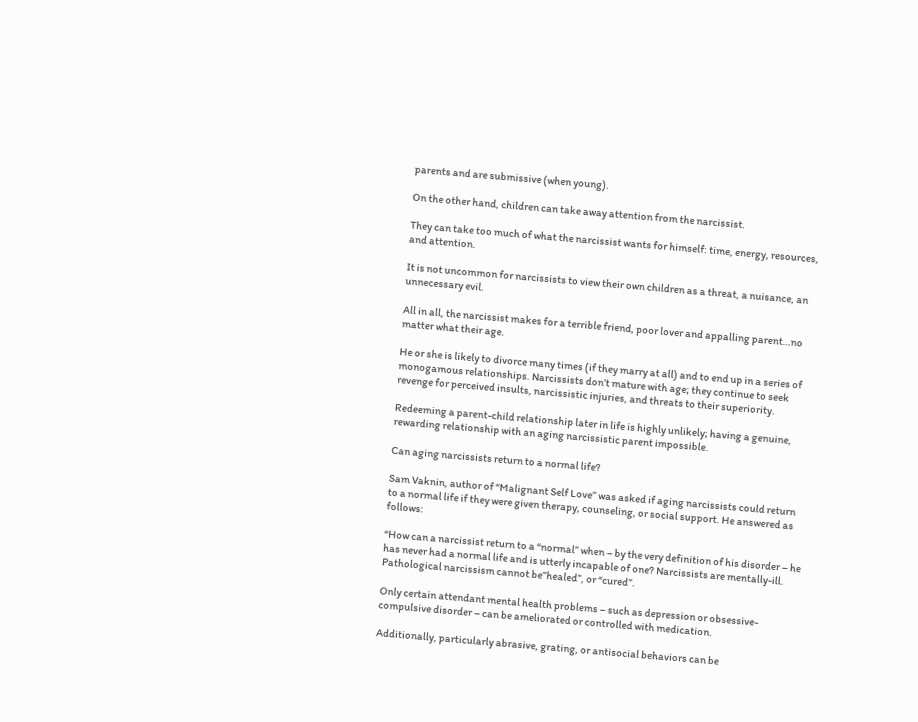parents and are submissive (when young).

On the other hand, children can take away attention from the narcissist.

They can take too much of what the narcissist wants for himself: time, energy, resources, and attention.

It is not uncommon for narcissists to view their own children as a threat, a nuisance, an unnecessary evil.

All in all, the narcissist makes for a terrible friend, poor lover and appalling parent…no matter what their age.

He or she is likely to divorce many times (if they marry at all) and to end up in a series of monogamous relationships. Narcissists don’t mature with age; they continue to seek revenge for perceived insults, narcissistic injuries, and threats to their superiority.

Redeeming a parent-child relationship later in life is highly unlikely; having a genuine, rewarding relationship with an aging narcissistic parent impossible.

Can aging narcissists return to a normal life?

Sam Vaknin, author of “Malignant Self Love” was asked if aging narcissists could return to a normal life if they were given therapy, counseling, or social support. He answered as follows:

“How can a narcissist return to a “normal” when – by the very definition of his disorder – he has never had a normal life and is utterly incapable of one? Narcissists are mentally-ill. Pathological narcissism cannot be”healed”, or “cured”.

Only certain attendant mental health problems – such as depression or obsessive-compulsive disorder – can be ameliorated or controlled with medication.

Additionally, particularly abrasive, grating, or antisocial behaviors can be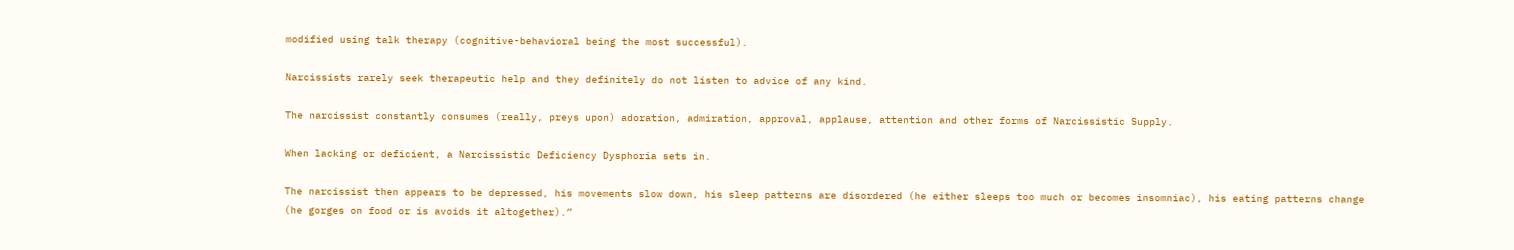modified using talk therapy (cognitive-behavioral being the most successful).

Narcissists rarely seek therapeutic help and they definitely do not listen to advice of any kind.

The narcissist constantly consumes (really, preys upon) adoration, admiration, approval, applause, attention and other forms of Narcissistic Supply.

When lacking or deficient, a Narcissistic Deficiency Dysphoria sets in.

The narcissist then appears to be depressed, his movements slow down, his sleep patterns are disordered (he either sleeps too much or becomes insomniac), his eating patterns change (he gorges on food or is avoids it altogether).”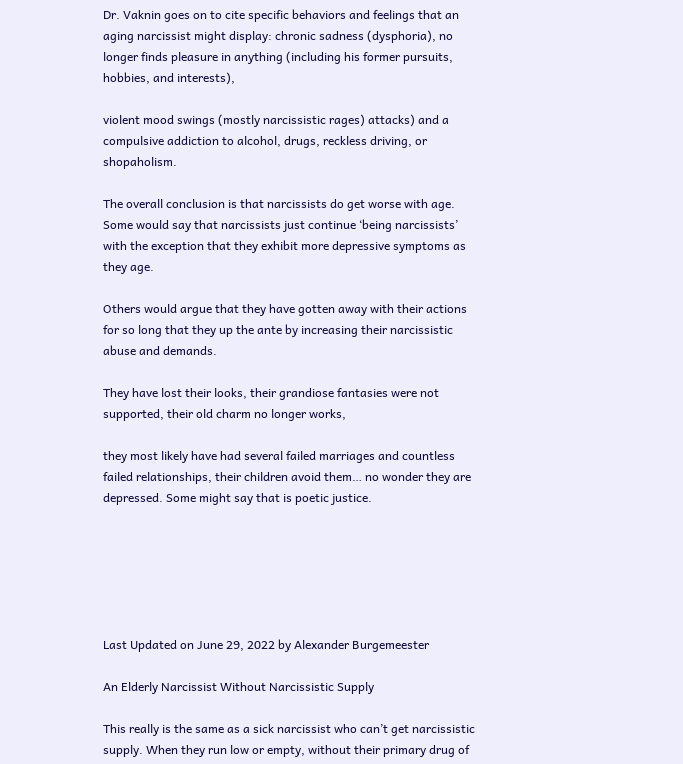Dr. Vaknin goes on to cite specific behaviors and feelings that an aging narcissist might display: chronic sadness (dysphoria), no longer finds pleasure in anything (including his former pursuits, hobbies, and interests),

violent mood swings (mostly narcissistic rages) attacks) and a compulsive addiction to alcohol, drugs, reckless driving, or shopaholism.

The overall conclusion is that narcissists do get worse with age. Some would say that narcissists just continue ‘being narcissists’ with the exception that they exhibit more depressive symptoms as they age.

Others would argue that they have gotten away with their actions for so long that they up the ante by increasing their narcissistic abuse and demands.

They have lost their looks, their grandiose fantasies were not supported, their old charm no longer works,

they most likely have had several failed marriages and countless failed relationships, their children avoid them… no wonder they are depressed. Some might say that is poetic justice.






Last Updated on June 29, 2022 by Alexander Burgemeester

An Elderly Narcissist Without Narcissistic Supply

This really is the same as a sick narcissist who can’t get narcissistic supply. When they run low or empty, without their primary drug of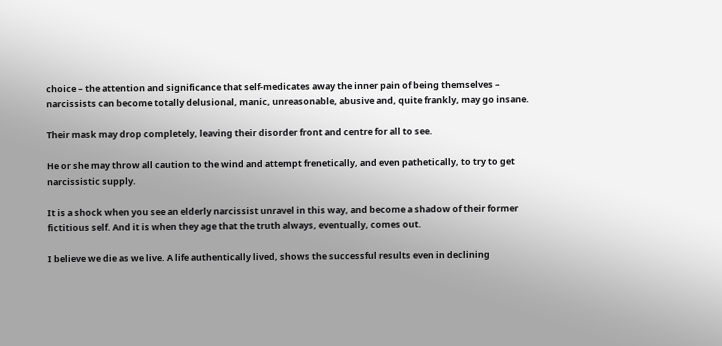choice – the attention and significance that self-medicates away the inner pain of being themselves – narcissists can become totally delusional, manic, unreasonable, abusive and, quite frankly, may go insane.

Their mask may drop completely, leaving their disorder front and centre for all to see.

He or she may throw all caution to the wind and attempt frenetically, and even pathetically, to try to get narcissistic supply.

It is a shock when you see an elderly narcissist unravel in this way, and become a shadow of their former fictitious self. And it is when they age that the truth always, eventually, comes out.

I believe we die as we live. A life authentically lived, shows the successful results even in declining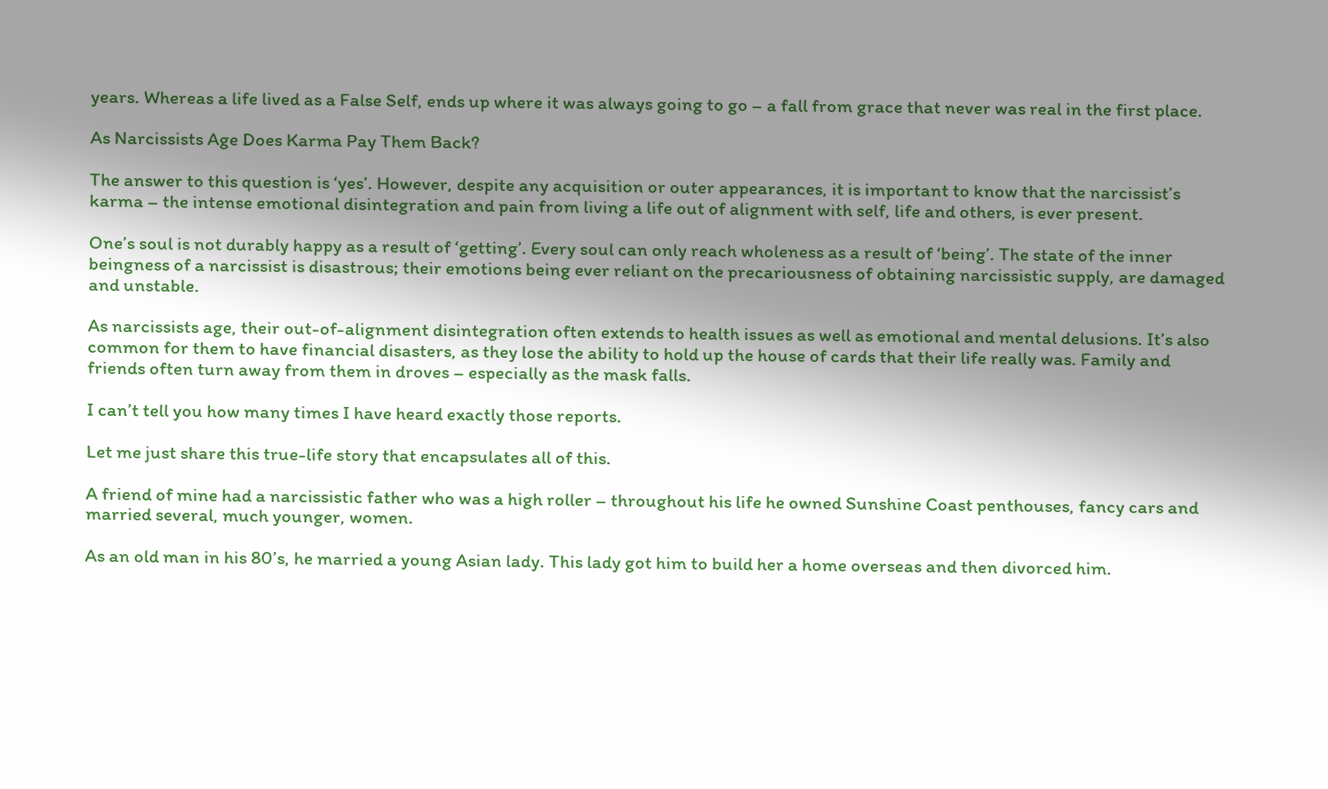years. Whereas a life lived as a False Self, ends up where it was always going to go – a fall from grace that never was real in the first place.

As Narcissists Age Does Karma Pay Them Back?

The answer to this question is ‘yes’. However, despite any acquisition or outer appearances, it is important to know that the narcissist’s karma – the intense emotional disintegration and pain from living a life out of alignment with self, life and others, is ever present.

One’s soul is not durably happy as a result of ‘getting’. Every soul can only reach wholeness as a result of ‘being’. The state of the inner beingness of a narcissist is disastrous; their emotions being ever reliant on the precariousness of obtaining narcissistic supply, are damaged and unstable.

As narcissists age, their out-of-alignment disintegration often extends to health issues as well as emotional and mental delusions. It’s also common for them to have financial disasters, as they lose the ability to hold up the house of cards that their life really was. Family and friends often turn away from them in droves – especially as the mask falls.

I can’t tell you how many times I have heard exactly those reports.

Let me just share this true-life story that encapsulates all of this.

A friend of mine had a narcissistic father who was a high roller – throughout his life he owned Sunshine Coast penthouses, fancy cars and married several, much younger, women.

As an old man in his 80’s, he married a young Asian lady. This lady got him to build her a home overseas and then divorced him.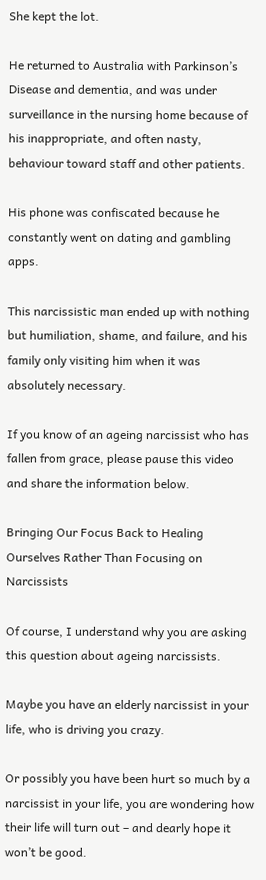She kept the lot.

He returned to Australia with Parkinson’s Disease and dementia, and was under surveillance in the nursing home because of his inappropriate, and often nasty, behaviour toward staff and other patients.

His phone was confiscated because he constantly went on dating and gambling apps.

This narcissistic man ended up with nothing but humiliation, shame, and failure, and his family only visiting him when it was absolutely necessary.

If you know of an ageing narcissist who has fallen from grace, please pause this video and share the information below.

Bringing Our Focus Back to Healing Ourselves Rather Than Focusing on Narcissists

Of course, I understand why you are asking this question about ageing narcissists.

Maybe you have an elderly narcissist in your life, who is driving you crazy.

Or possibly you have been hurt so much by a narcissist in your life, you are wondering how their life will turn out – and dearly hope it won’t be good.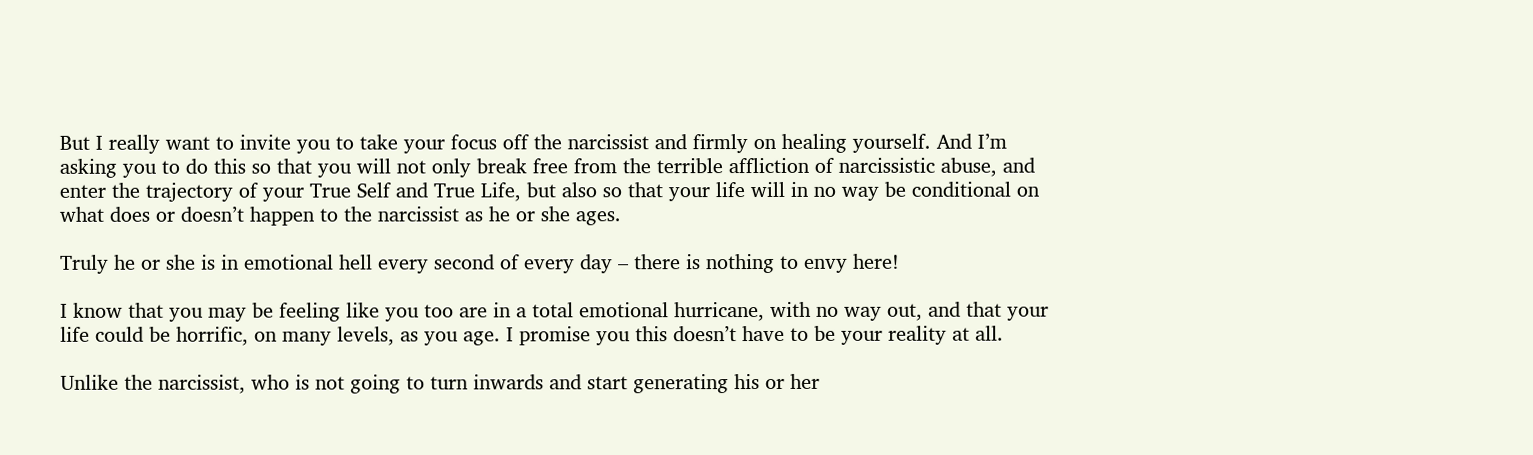But I really want to invite you to take your focus off the narcissist and firmly on healing yourself. And I’m asking you to do this so that you will not only break free from the terrible affliction of narcissistic abuse, and enter the trajectory of your True Self and True Life, but also so that your life will in no way be conditional on what does or doesn’t happen to the narcissist as he or she ages.

Truly he or she is in emotional hell every second of every day – there is nothing to envy here!

I know that you may be feeling like you too are in a total emotional hurricane, with no way out, and that your life could be horrific, on many levels, as you age. I promise you this doesn’t have to be your reality at all.

Unlike the narcissist, who is not going to turn inwards and start generating his or her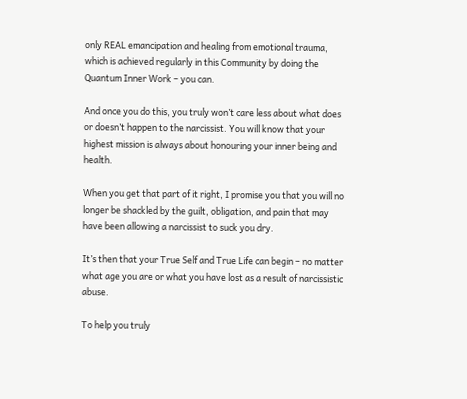only REAL emancipation and healing from emotional trauma, which is achieved regularly in this Community by doing the Quantum Inner Work – you can.

And once you do this, you truly won’t care less about what does or doesn’t happen to the narcissist. You will know that your highest mission is always about honouring your inner being and health.

When you get that part of it right, I promise you that you will no longer be shackled by the guilt, obligation, and pain that may have been allowing a narcissist to suck you dry.

It’s then that your True Self and True Life can begin – no matter what age you are or what you have lost as a result of narcissistic abuse.

To help you truly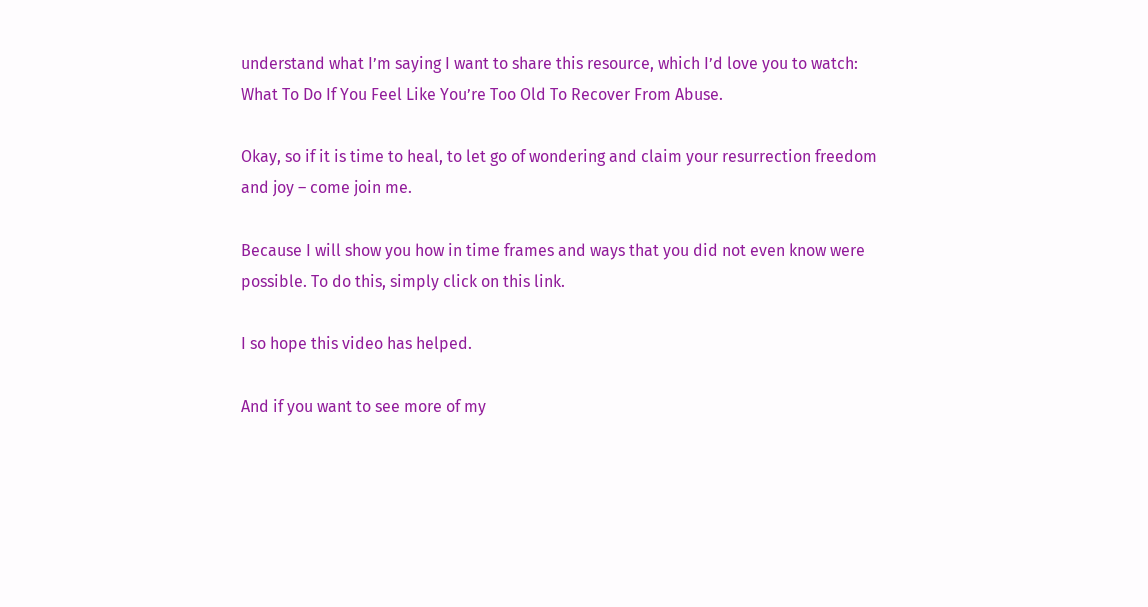understand what I’m saying I want to share this resource, which I’d love you to watch: What To Do If You Feel Like You’re Too Old To Recover From Abuse.

Okay, so if it is time to heal, to let go of wondering and claim your resurrection freedom and joy – come join me.

Because I will show you how in time frames and ways that you did not even know were possible. To do this, simply click on this link.

I so hope this video has helped.

And if you want to see more of my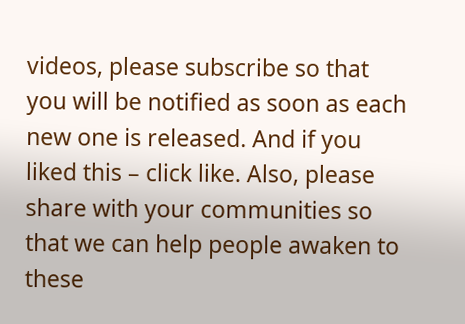videos, please subscribe so that you will be notified as soon as each new one is released. And if you liked this – click like. Also, please share with your communities so that we can help people awaken to these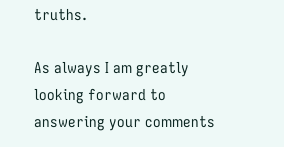truths.

As always I am greatly looking forward to answering your comments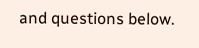and questions below.